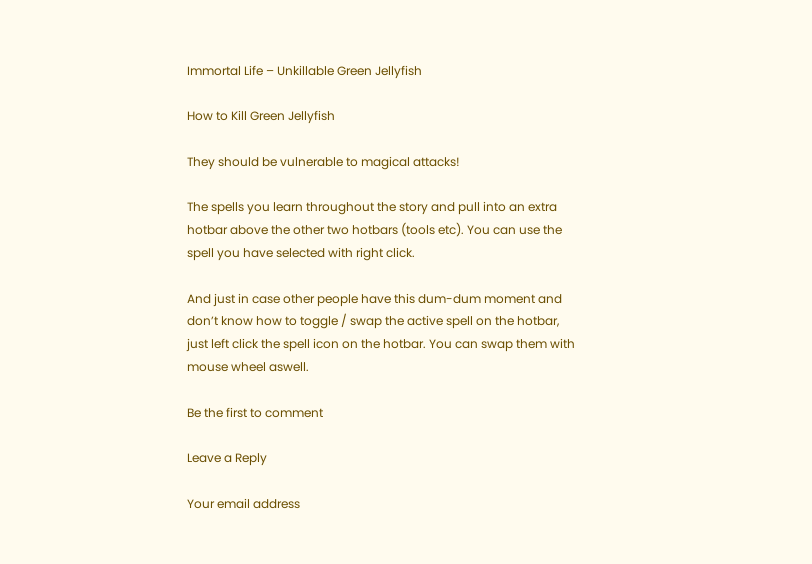Immortal Life – Unkillable Green Jellyfish

How to Kill Green Jellyfish

They should be vulnerable to magical attacks!

The spells you learn throughout the story and pull into an extra hotbar above the other two hotbars (tools etc). You can use the spell you have selected with right click.

And just in case other people have this dum-dum moment and don’t know how to toggle / swap the active spell on the hotbar, just left click the spell icon on the hotbar. You can swap them with mouse wheel aswell.

Be the first to comment

Leave a Reply

Your email address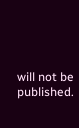will not be published.